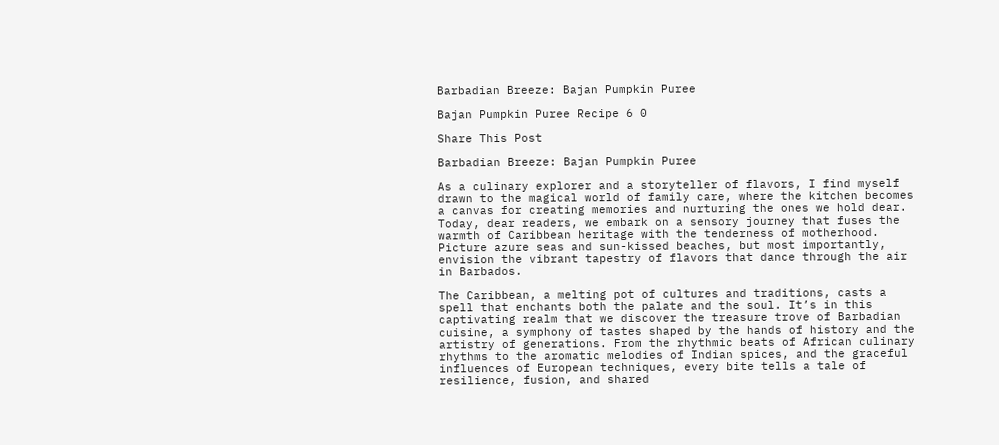Barbadian Breeze: Bajan Pumpkin Puree

Bajan Pumpkin Puree Recipe 6 0

Share This Post

Barbadian Breeze: Bajan Pumpkin Puree

As a culinary explorer and a storyteller of flavors, I find myself drawn to the magical world of family care, where the kitchen becomes a canvas for creating memories and nurturing the ones we hold dear. Today, dear readers, we embark on a sensory journey that fuses the warmth of Caribbean heritage with the tenderness of motherhood. Picture azure seas and sun-kissed beaches, but most importantly, envision the vibrant tapestry of flavors that dance through the air in Barbados.

The Caribbean, a melting pot of cultures and traditions, casts a spell that enchants both the palate and the soul. It’s in this captivating realm that we discover the treasure trove of Barbadian cuisine, a symphony of tastes shaped by the hands of history and the artistry of generations. From the rhythmic beats of African culinary rhythms to the aromatic melodies of Indian spices, and the graceful influences of European techniques, every bite tells a tale of resilience, fusion, and shared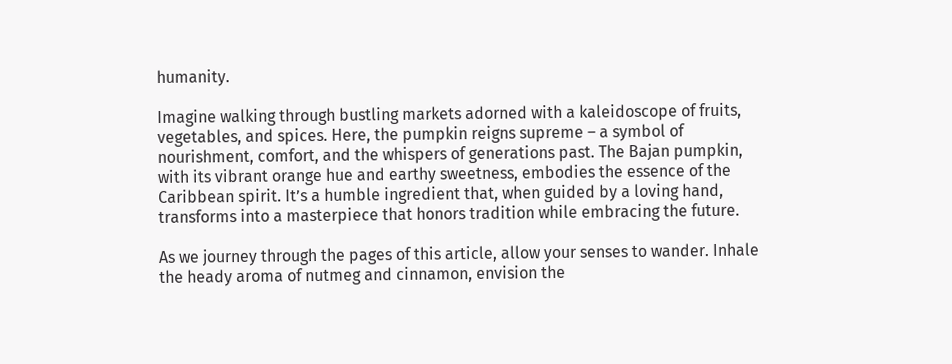humanity.

Imagine walking through bustling markets adorned with a kaleidoscope of fruits, vegetables, and spices. Here, the pumpkin reigns supreme – a symbol of nourishment, comfort, and the whispers of generations past. The Bajan pumpkin, with its vibrant orange hue and earthy sweetness, embodies the essence of the Caribbean spirit. It’s a humble ingredient that, when guided by a loving hand, transforms into a masterpiece that honors tradition while embracing the future.

As we journey through the pages of this article, allow your senses to wander. Inhale the heady aroma of nutmeg and cinnamon, envision the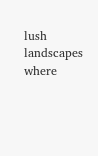lush landscapes where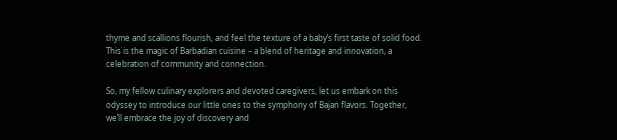thyme and scallions flourish, and feel the texture of a baby’s first taste of solid food. This is the magic of Barbadian cuisine – a blend of heritage and innovation, a celebration of community and connection.

So, my fellow culinary explorers and devoted caregivers, let us embark on this odyssey to introduce our little ones to the symphony of Bajan flavors. Together, we’ll embrace the joy of discovery and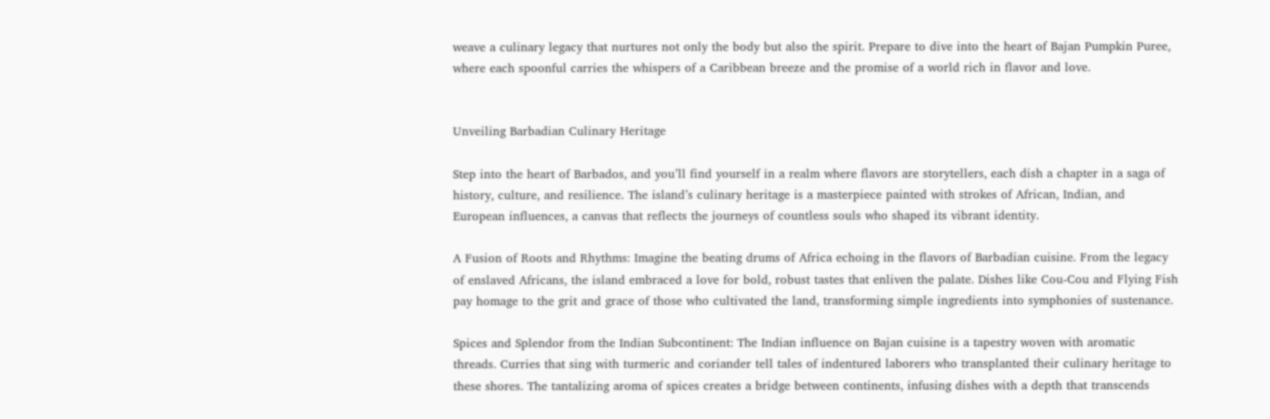weave a culinary legacy that nurtures not only the body but also the spirit. Prepare to dive into the heart of Bajan Pumpkin Puree, where each spoonful carries the whispers of a Caribbean breeze and the promise of a world rich in flavor and love.


Unveiling Barbadian Culinary Heritage

Step into the heart of Barbados, and you’ll find yourself in a realm where flavors are storytellers, each dish a chapter in a saga of history, culture, and resilience. The island’s culinary heritage is a masterpiece painted with strokes of African, Indian, and European influences, a canvas that reflects the journeys of countless souls who shaped its vibrant identity.

A Fusion of Roots and Rhythms: Imagine the beating drums of Africa echoing in the flavors of Barbadian cuisine. From the legacy of enslaved Africans, the island embraced a love for bold, robust tastes that enliven the palate. Dishes like Cou-Cou and Flying Fish pay homage to the grit and grace of those who cultivated the land, transforming simple ingredients into symphonies of sustenance.

Spices and Splendor from the Indian Subcontinent: The Indian influence on Bajan cuisine is a tapestry woven with aromatic threads. Curries that sing with turmeric and coriander tell tales of indentured laborers who transplanted their culinary heritage to these shores. The tantalizing aroma of spices creates a bridge between continents, infusing dishes with a depth that transcends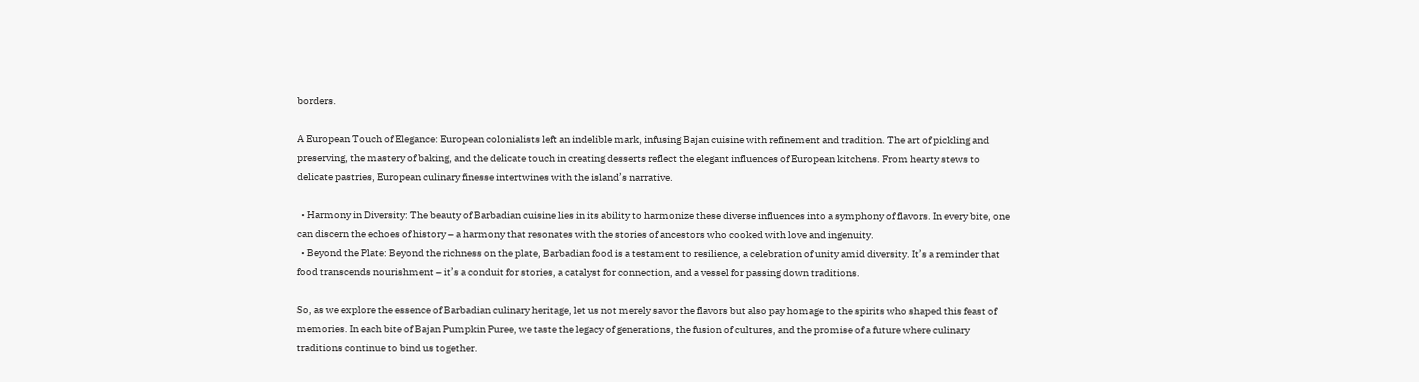borders.

A European Touch of Elegance: European colonialists left an indelible mark, infusing Bajan cuisine with refinement and tradition. The art of pickling and preserving, the mastery of baking, and the delicate touch in creating desserts reflect the elegant influences of European kitchens. From hearty stews to delicate pastries, European culinary finesse intertwines with the island’s narrative.

  • Harmony in Diversity: The beauty of Barbadian cuisine lies in its ability to harmonize these diverse influences into a symphony of flavors. In every bite, one can discern the echoes of history – a harmony that resonates with the stories of ancestors who cooked with love and ingenuity.
  • Beyond the Plate: Beyond the richness on the plate, Barbadian food is a testament to resilience, a celebration of unity amid diversity. It’s a reminder that food transcends nourishment – it’s a conduit for stories, a catalyst for connection, and a vessel for passing down traditions.

So, as we explore the essence of Barbadian culinary heritage, let us not merely savor the flavors but also pay homage to the spirits who shaped this feast of memories. In each bite of Bajan Pumpkin Puree, we taste the legacy of generations, the fusion of cultures, and the promise of a future where culinary traditions continue to bind us together.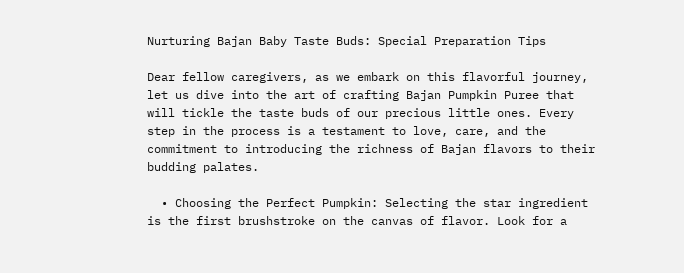Nurturing Bajan Baby Taste Buds: Special Preparation Tips

Dear fellow caregivers, as we embark on this flavorful journey, let us dive into the art of crafting Bajan Pumpkin Puree that will tickle the taste buds of our precious little ones. Every step in the process is a testament to love, care, and the commitment to introducing the richness of Bajan flavors to their budding palates.

  • Choosing the Perfect Pumpkin: Selecting the star ingredient is the first brushstroke on the canvas of flavor. Look for a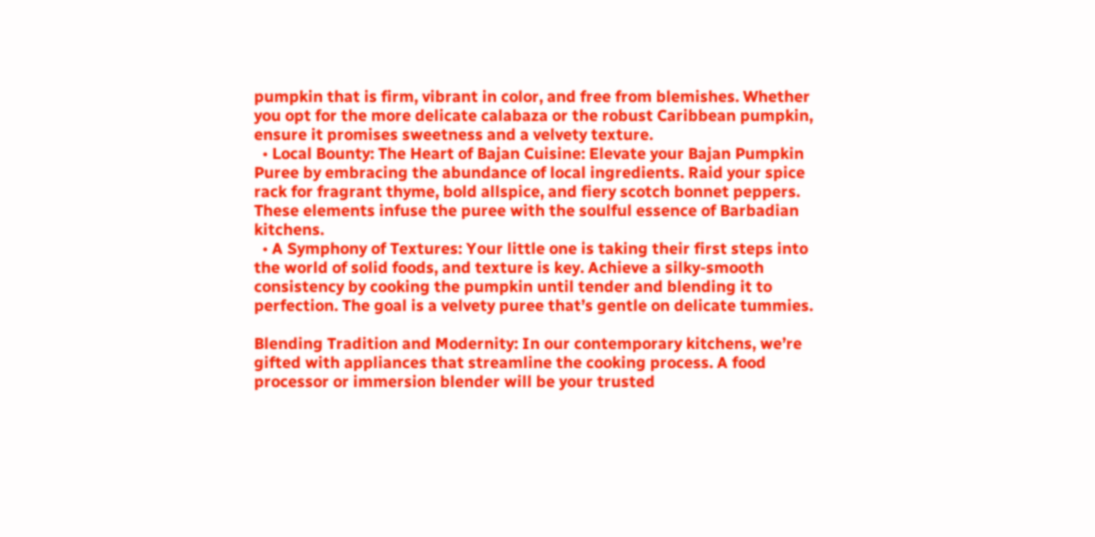pumpkin that is firm, vibrant in color, and free from blemishes. Whether you opt for the more delicate calabaza or the robust Caribbean pumpkin, ensure it promises sweetness and a velvety texture.
  • Local Bounty: The Heart of Bajan Cuisine: Elevate your Bajan Pumpkin Puree by embracing the abundance of local ingredients. Raid your spice rack for fragrant thyme, bold allspice, and fiery scotch bonnet peppers. These elements infuse the puree with the soulful essence of Barbadian kitchens.
  • A Symphony of Textures: Your little one is taking their first steps into the world of solid foods, and texture is key. Achieve a silky-smooth consistency by cooking the pumpkin until tender and blending it to perfection. The goal is a velvety puree that’s gentle on delicate tummies.

Blending Tradition and Modernity: In our contemporary kitchens, we’re gifted with appliances that streamline the cooking process. A food processor or immersion blender will be your trusted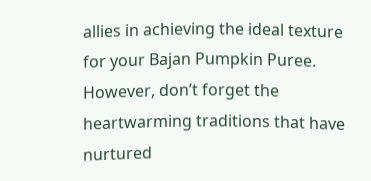allies in achieving the ideal texture for your Bajan Pumpkin Puree. However, don’t forget the heartwarming traditions that have nurtured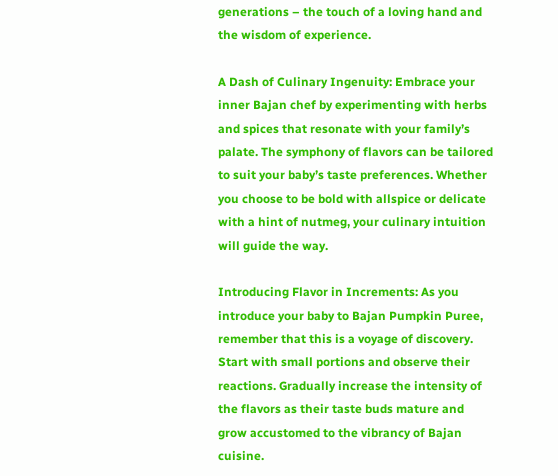generations – the touch of a loving hand and the wisdom of experience.

A Dash of Culinary Ingenuity: Embrace your inner Bajan chef by experimenting with herbs and spices that resonate with your family’s palate. The symphony of flavors can be tailored to suit your baby’s taste preferences. Whether you choose to be bold with allspice or delicate with a hint of nutmeg, your culinary intuition will guide the way.

Introducing Flavor in Increments: As you introduce your baby to Bajan Pumpkin Puree, remember that this is a voyage of discovery. Start with small portions and observe their reactions. Gradually increase the intensity of the flavors as their taste buds mature and grow accustomed to the vibrancy of Bajan cuisine.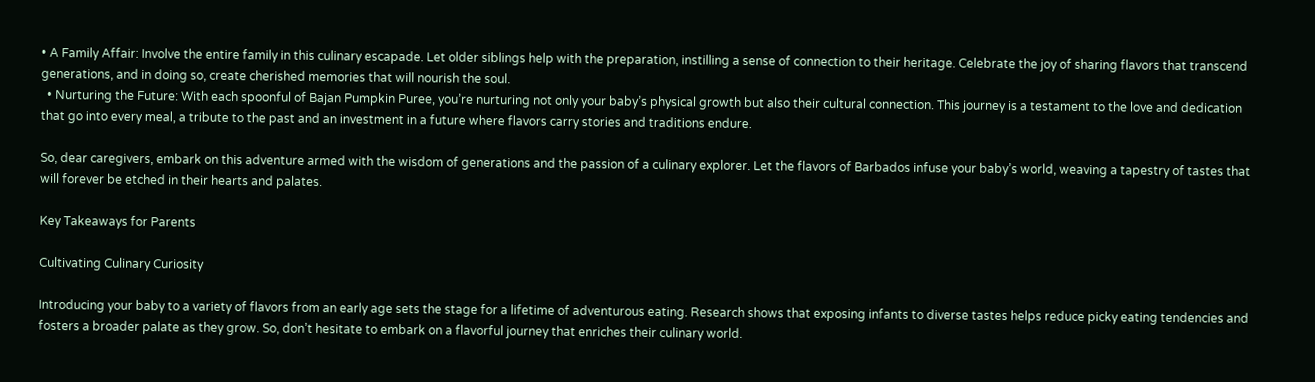• A Family Affair: Involve the entire family in this culinary escapade. Let older siblings help with the preparation, instilling a sense of connection to their heritage. Celebrate the joy of sharing flavors that transcend generations, and in doing so, create cherished memories that will nourish the soul.
  • Nurturing the Future: With each spoonful of Bajan Pumpkin Puree, you’re nurturing not only your baby’s physical growth but also their cultural connection. This journey is a testament to the love and dedication that go into every meal, a tribute to the past and an investment in a future where flavors carry stories and traditions endure.

So, dear caregivers, embark on this adventure armed with the wisdom of generations and the passion of a culinary explorer. Let the flavors of Barbados infuse your baby’s world, weaving a tapestry of tastes that will forever be etched in their hearts and palates.

Key Takeaways for Parents

Cultivating Culinary Curiosity

Introducing your baby to a variety of flavors from an early age sets the stage for a lifetime of adventurous eating. Research shows that exposing infants to diverse tastes helps reduce picky eating tendencies and fosters a broader palate as they grow. So, don’t hesitate to embark on a flavorful journey that enriches their culinary world.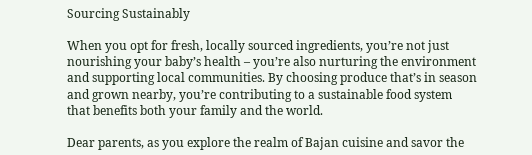Sourcing Sustainably

When you opt for fresh, locally sourced ingredients, you’re not just nourishing your baby’s health – you’re also nurturing the environment and supporting local communities. By choosing produce that’s in season and grown nearby, you’re contributing to a sustainable food system that benefits both your family and the world.

Dear parents, as you explore the realm of Bajan cuisine and savor the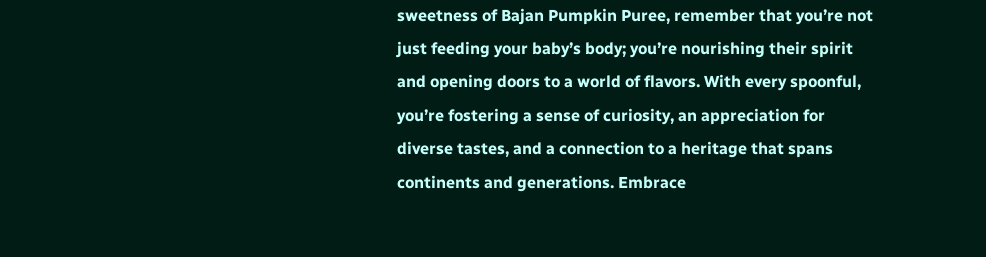sweetness of Bajan Pumpkin Puree, remember that you’re not just feeding your baby’s body; you’re nourishing their spirit and opening doors to a world of flavors. With every spoonful, you’re fostering a sense of curiosity, an appreciation for diverse tastes, and a connection to a heritage that spans continents and generations. Embrace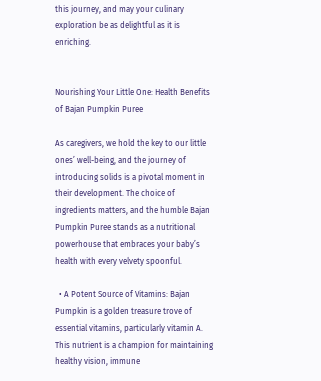this journey, and may your culinary exploration be as delightful as it is enriching.


Nourishing Your Little One: Health Benefits of Bajan Pumpkin Puree

As caregivers, we hold the key to our little ones’ well-being, and the journey of introducing solids is a pivotal moment in their development. The choice of ingredients matters, and the humble Bajan Pumpkin Puree stands as a nutritional powerhouse that embraces your baby’s health with every velvety spoonful.

  • A Potent Source of Vitamins: Bajan Pumpkin is a golden treasure trove of essential vitamins, particularly vitamin A. This nutrient is a champion for maintaining healthy vision, immune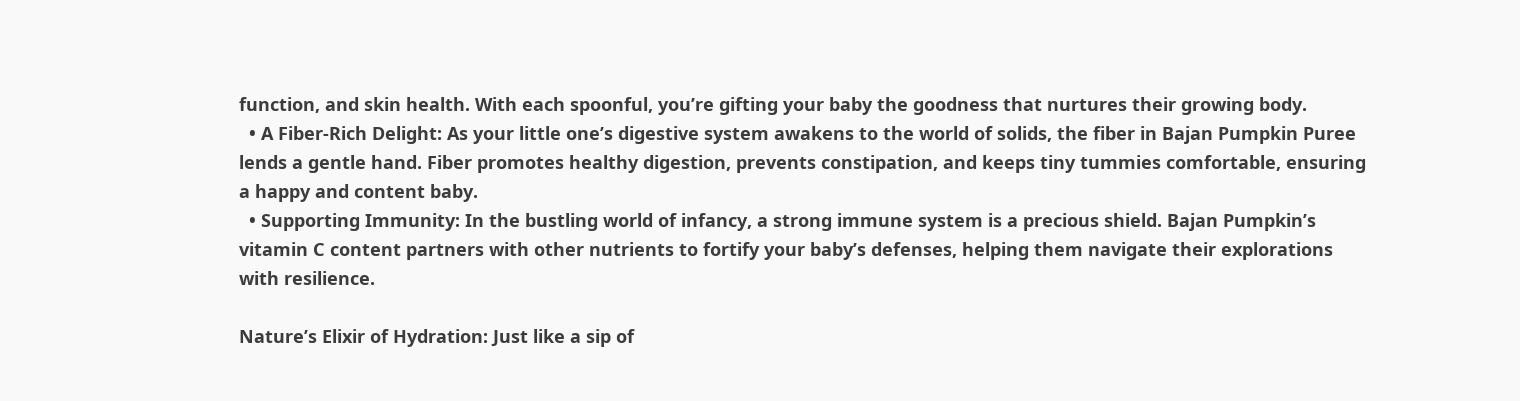function, and skin health. With each spoonful, you’re gifting your baby the goodness that nurtures their growing body.
  • A Fiber-Rich Delight: As your little one’s digestive system awakens to the world of solids, the fiber in Bajan Pumpkin Puree lends a gentle hand. Fiber promotes healthy digestion, prevents constipation, and keeps tiny tummies comfortable, ensuring a happy and content baby.
  • Supporting Immunity: In the bustling world of infancy, a strong immune system is a precious shield. Bajan Pumpkin’s vitamin C content partners with other nutrients to fortify your baby’s defenses, helping them navigate their explorations with resilience.

Nature’s Elixir of Hydration: Just like a sip of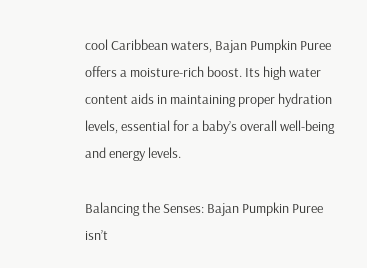cool Caribbean waters, Bajan Pumpkin Puree offers a moisture-rich boost. Its high water content aids in maintaining proper hydration levels, essential for a baby’s overall well-being and energy levels.

Balancing the Senses: Bajan Pumpkin Puree isn’t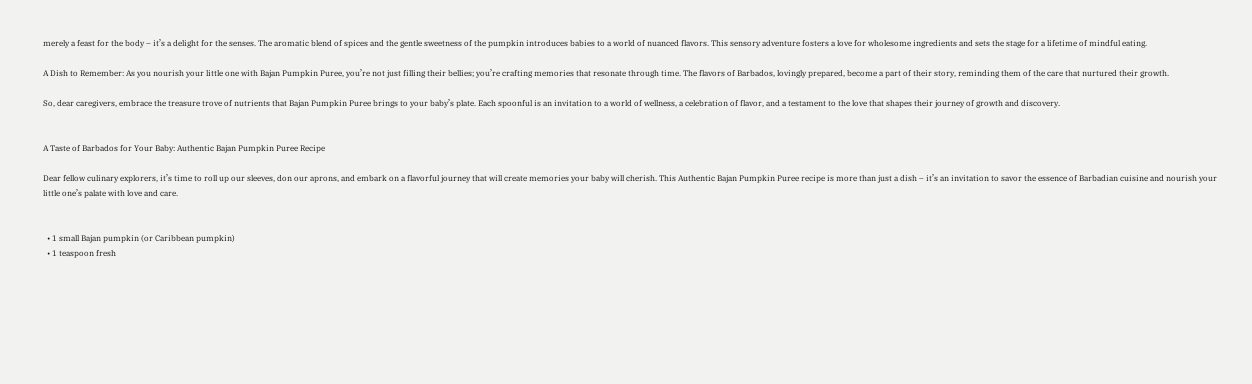merely a feast for the body – it’s a delight for the senses. The aromatic blend of spices and the gentle sweetness of the pumpkin introduces babies to a world of nuanced flavors. This sensory adventure fosters a love for wholesome ingredients and sets the stage for a lifetime of mindful eating.

A Dish to Remember: As you nourish your little one with Bajan Pumpkin Puree, you’re not just filling their bellies; you’re crafting memories that resonate through time. The flavors of Barbados, lovingly prepared, become a part of their story, reminding them of the care that nurtured their growth.

So, dear caregivers, embrace the treasure trove of nutrients that Bajan Pumpkin Puree brings to your baby’s plate. Each spoonful is an invitation to a world of wellness, a celebration of flavor, and a testament to the love that shapes their journey of growth and discovery.


A Taste of Barbados for Your Baby: Authentic Bajan Pumpkin Puree Recipe

Dear fellow culinary explorers, it’s time to roll up our sleeves, don our aprons, and embark on a flavorful journey that will create memories your baby will cherish. This Authentic Bajan Pumpkin Puree recipe is more than just a dish – it’s an invitation to savor the essence of Barbadian cuisine and nourish your little one’s palate with love and care.


  • 1 small Bajan pumpkin (or Caribbean pumpkin)
  • 1 teaspoon fresh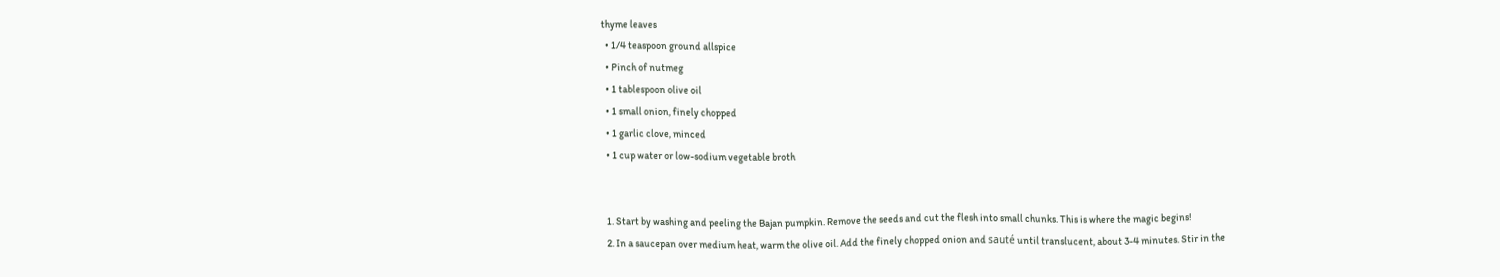thyme leaves
  • 1/4 teaspoon ground allspice
  • Pinch of nutmeg
  • 1 tablespoon olive oil
  • 1 small onion, finely chopped
  • 1 garlic clove, minced
  • 1 cup water or low-sodium vegetable broth


  1. Start by washing and peeling the Bajan pumpkin. Remove the seeds and cut the flesh into small chunks. This is where the magic begins!
  2. In a saucepan over medium heat, warm the olive oil. Add the finely chopped onion and sauté until translucent, about 3-4 minutes. Stir in the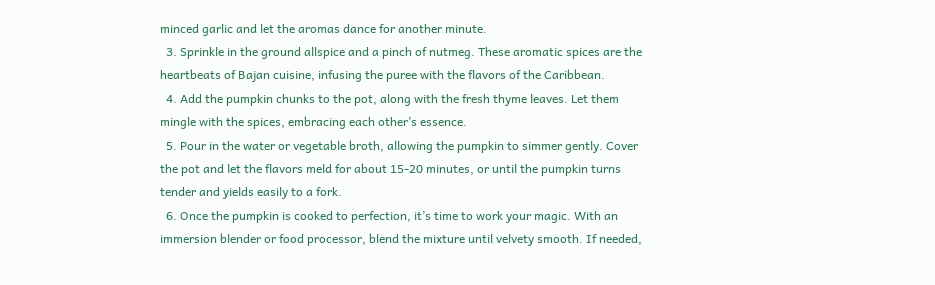minced garlic and let the aromas dance for another minute.
  3. Sprinkle in the ground allspice and a pinch of nutmeg. These aromatic spices are the heartbeats of Bajan cuisine, infusing the puree with the flavors of the Caribbean.
  4. Add the pumpkin chunks to the pot, along with the fresh thyme leaves. Let them mingle with the spices, embracing each other’s essence.
  5. Pour in the water or vegetable broth, allowing the pumpkin to simmer gently. Cover the pot and let the flavors meld for about 15-20 minutes, or until the pumpkin turns tender and yields easily to a fork.
  6. Once the pumpkin is cooked to perfection, it’s time to work your magic. With an immersion blender or food processor, blend the mixture until velvety smooth. If needed,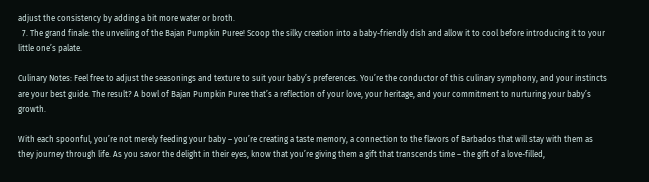adjust the consistency by adding a bit more water or broth.
  7. The grand finale: the unveiling of the Bajan Pumpkin Puree! Scoop the silky creation into a baby-friendly dish and allow it to cool before introducing it to your little one’s palate.

Culinary Notes: Feel free to adjust the seasonings and texture to suit your baby’s preferences. You’re the conductor of this culinary symphony, and your instincts are your best guide. The result? A bowl of Bajan Pumpkin Puree that’s a reflection of your love, your heritage, and your commitment to nurturing your baby’s growth.

With each spoonful, you’re not merely feeding your baby – you’re creating a taste memory, a connection to the flavors of Barbados that will stay with them as they journey through life. As you savor the delight in their eyes, know that you’re giving them a gift that transcends time – the gift of a love-filled,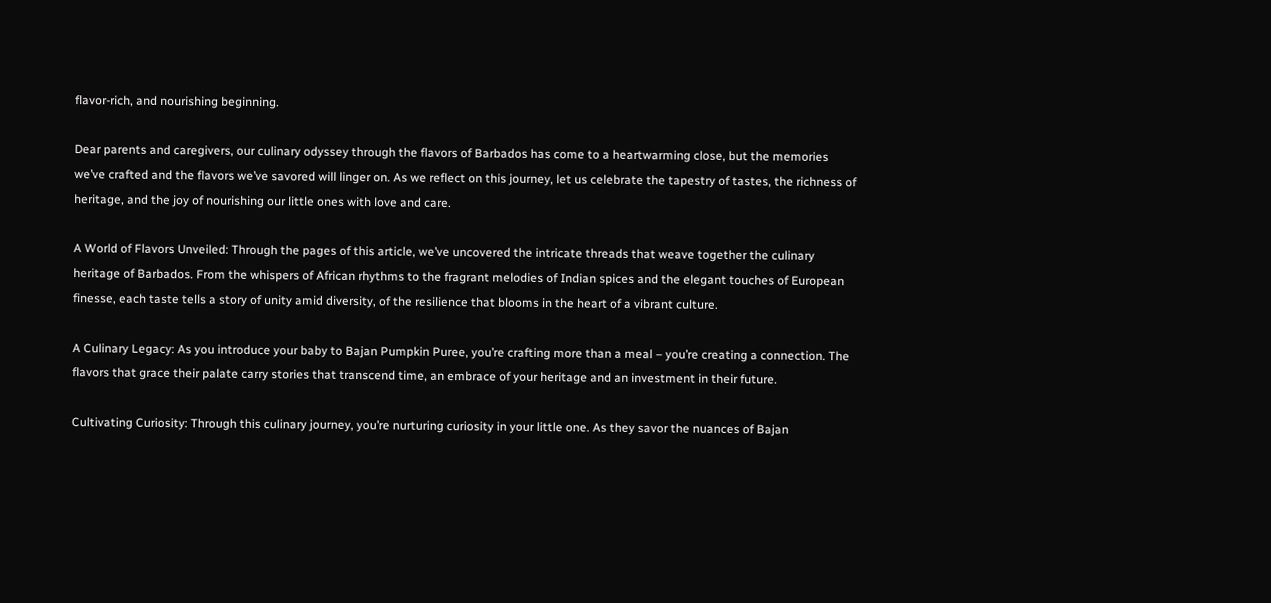flavor-rich, and nourishing beginning.

Dear parents and caregivers, our culinary odyssey through the flavors of Barbados has come to a heartwarming close, but the memories we’ve crafted and the flavors we’ve savored will linger on. As we reflect on this journey, let us celebrate the tapestry of tastes, the richness of heritage, and the joy of nourishing our little ones with love and care.

A World of Flavors Unveiled: Through the pages of this article, we’ve uncovered the intricate threads that weave together the culinary heritage of Barbados. From the whispers of African rhythms to the fragrant melodies of Indian spices and the elegant touches of European finesse, each taste tells a story of unity amid diversity, of the resilience that blooms in the heart of a vibrant culture.

A Culinary Legacy: As you introduce your baby to Bajan Pumpkin Puree, you’re crafting more than a meal – you’re creating a connection. The flavors that grace their palate carry stories that transcend time, an embrace of your heritage and an investment in their future.

Cultivating Curiosity: Through this culinary journey, you’re nurturing curiosity in your little one. As they savor the nuances of Bajan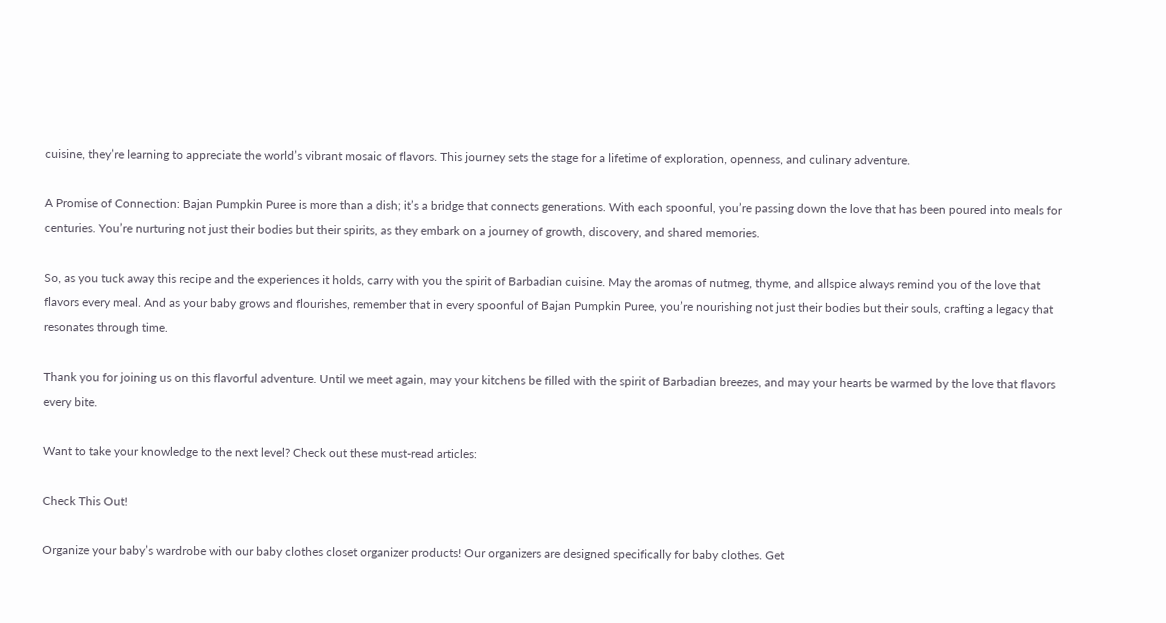cuisine, they’re learning to appreciate the world’s vibrant mosaic of flavors. This journey sets the stage for a lifetime of exploration, openness, and culinary adventure.

A Promise of Connection: Bajan Pumpkin Puree is more than a dish; it’s a bridge that connects generations. With each spoonful, you’re passing down the love that has been poured into meals for centuries. You’re nurturing not just their bodies but their spirits, as they embark on a journey of growth, discovery, and shared memories.

So, as you tuck away this recipe and the experiences it holds, carry with you the spirit of Barbadian cuisine. May the aromas of nutmeg, thyme, and allspice always remind you of the love that flavors every meal. And as your baby grows and flourishes, remember that in every spoonful of Bajan Pumpkin Puree, you’re nourishing not just their bodies but their souls, crafting a legacy that resonates through time.

Thank you for joining us on this flavorful adventure. Until we meet again, may your kitchens be filled with the spirit of Barbadian breezes, and may your hearts be warmed by the love that flavors every bite.

Want to take your knowledge to the next level? Check out these must-read articles:

Check This Out!

Organize your baby’s wardrobe with our baby clothes closet organizer products! Our organizers are designed specifically for baby clothes. Get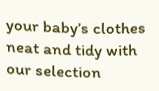your baby’s clothes neat and tidy with our selection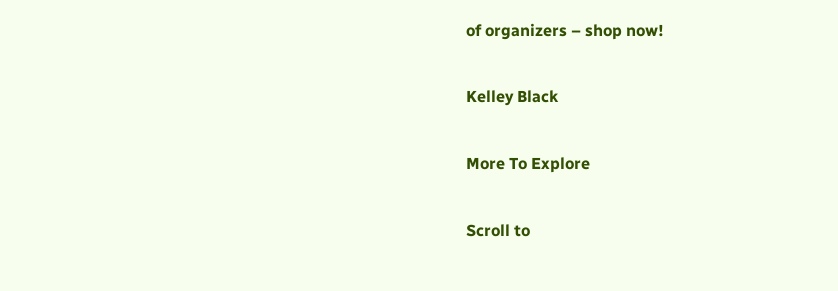of organizers – shop now!

Kelley Black

More To Explore

Scroll to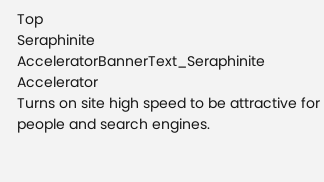Top
Seraphinite AcceleratorBannerText_Seraphinite Accelerator
Turns on site high speed to be attractive for people and search engines.